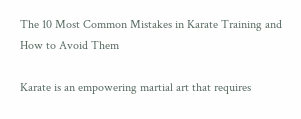The 10 Most Common Mistakes in Karate Training and How to Avoid Them

Karate is an empowering martial art that requires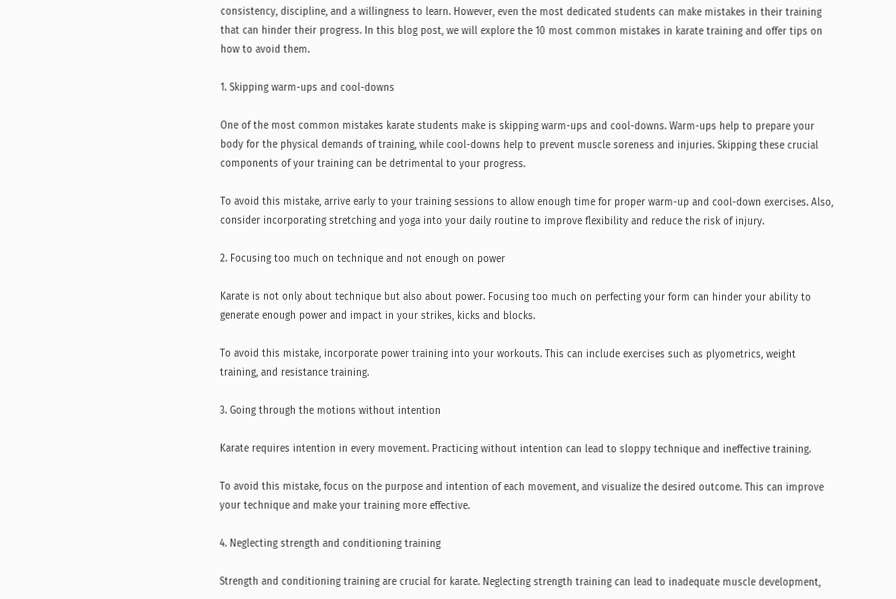consistency, discipline, and a willingness to learn. However, even the most dedicated students can make mistakes in their training that can hinder their progress. In this blog post, we will explore the 10 most common mistakes in karate training and offer tips on how to avoid them.

1. Skipping warm-ups and cool-downs

One of the most common mistakes karate students make is skipping warm-ups and cool-downs. Warm-ups help to prepare your body for the physical demands of training, while cool-downs help to prevent muscle soreness and injuries. Skipping these crucial components of your training can be detrimental to your progress.

To avoid this mistake, arrive early to your training sessions to allow enough time for proper warm-up and cool-down exercises. Also, consider incorporating stretching and yoga into your daily routine to improve flexibility and reduce the risk of injury.

2. Focusing too much on technique and not enough on power

Karate is not only about technique but also about power. Focusing too much on perfecting your form can hinder your ability to generate enough power and impact in your strikes, kicks and blocks.

To avoid this mistake, incorporate power training into your workouts. This can include exercises such as plyometrics, weight training, and resistance training.

3. Going through the motions without intention

Karate requires intention in every movement. Practicing without intention can lead to sloppy technique and ineffective training.

To avoid this mistake, focus on the purpose and intention of each movement, and visualize the desired outcome. This can improve your technique and make your training more effective.

4. Neglecting strength and conditioning training

Strength and conditioning training are crucial for karate. Neglecting strength training can lead to inadequate muscle development,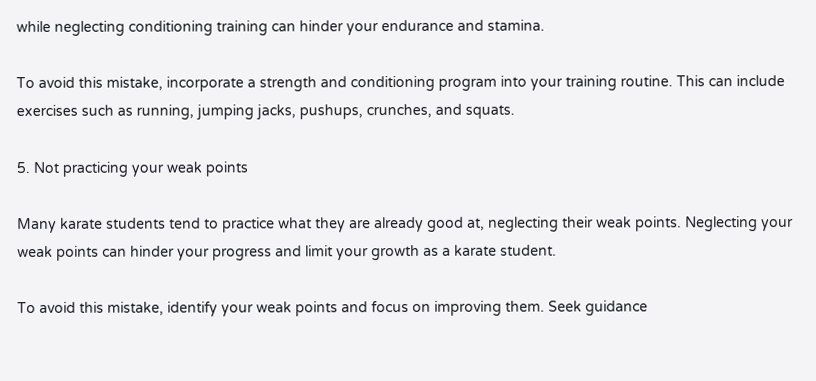while neglecting conditioning training can hinder your endurance and stamina.

To avoid this mistake, incorporate a strength and conditioning program into your training routine. This can include exercises such as running, jumping jacks, pushups, crunches, and squats.

5. Not practicing your weak points

Many karate students tend to practice what they are already good at, neglecting their weak points. Neglecting your weak points can hinder your progress and limit your growth as a karate student.

To avoid this mistake, identify your weak points and focus on improving them. Seek guidance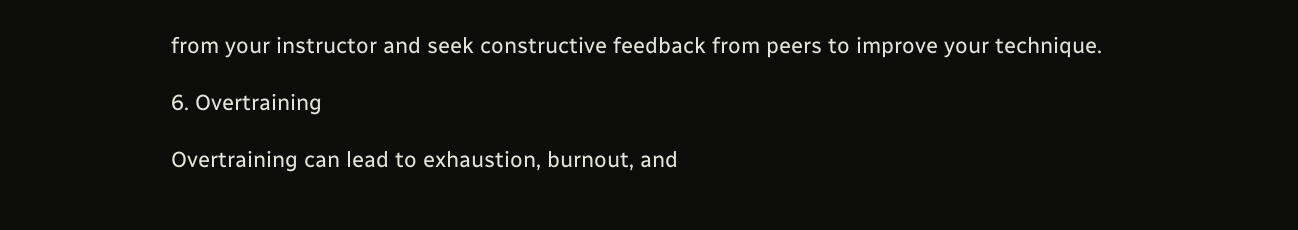from your instructor and seek constructive feedback from peers to improve your technique.

6. Overtraining

Overtraining can lead to exhaustion, burnout, and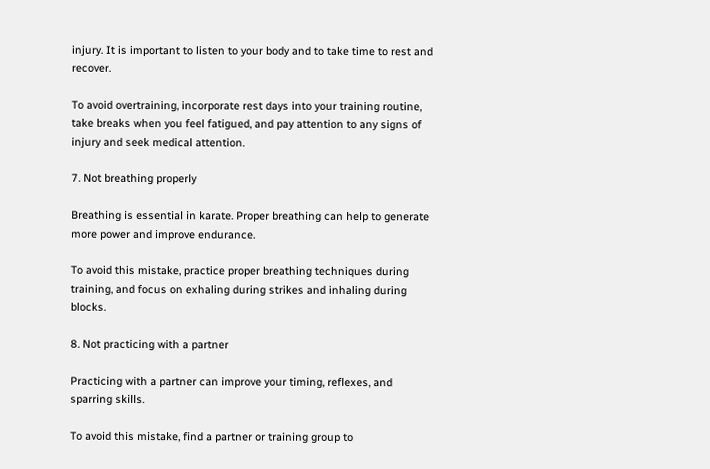injury. It is important to listen to your body and to take time to rest and recover.

To avoid overtraining, incorporate rest days into your training routine, take breaks when you feel fatigued, and pay attention to any signs of injury and seek medical attention.

7. Not breathing properly

Breathing is essential in karate. Proper breathing can help to generate more power and improve endurance.

To avoid this mistake, practice proper breathing techniques during training, and focus on exhaling during strikes and inhaling during blocks.

8. Not practicing with a partner

Practicing with a partner can improve your timing, reflexes, and sparring skills.

To avoid this mistake, find a partner or training group to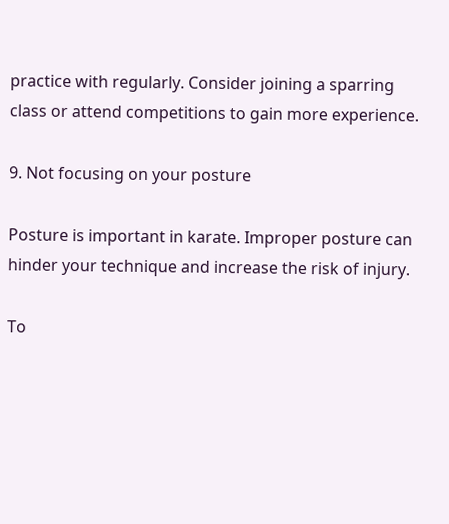practice with regularly. Consider joining a sparring class or attend competitions to gain more experience.

9. Not focusing on your posture

Posture is important in karate. Improper posture can hinder your technique and increase the risk of injury.

To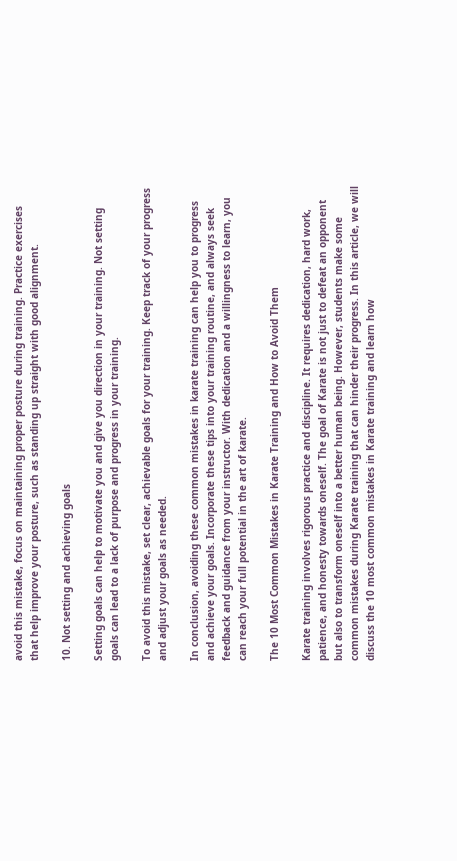avoid this mistake, focus on maintaining proper posture during training. Practice exercises that help improve your posture, such as standing up straight with good alignment.

10. Not setting and achieving goals

Setting goals can help to motivate you and give you direction in your training. Not setting goals can lead to a lack of purpose and progress in your training.

To avoid this mistake, set clear, achievable goals for your training. Keep track of your progress and adjust your goals as needed.

In conclusion, avoiding these common mistakes in karate training can help you to progress and achieve your goals. Incorporate these tips into your training routine, and always seek feedback and guidance from your instructor. With dedication and a willingness to learn, you can reach your full potential in the art of karate.

The 10 Most Common Mistakes in Karate Training and How to Avoid Them

Karate training involves rigorous practice and discipline. It requires dedication, hard work, patience, and honesty towards oneself. The goal of Karate is not just to defeat an opponent but also to transform oneself into a better human being. However, students make some common mistakes during Karate training that can hinder their progress. In this article, we will discuss the 10 most common mistakes in Karate training and learn how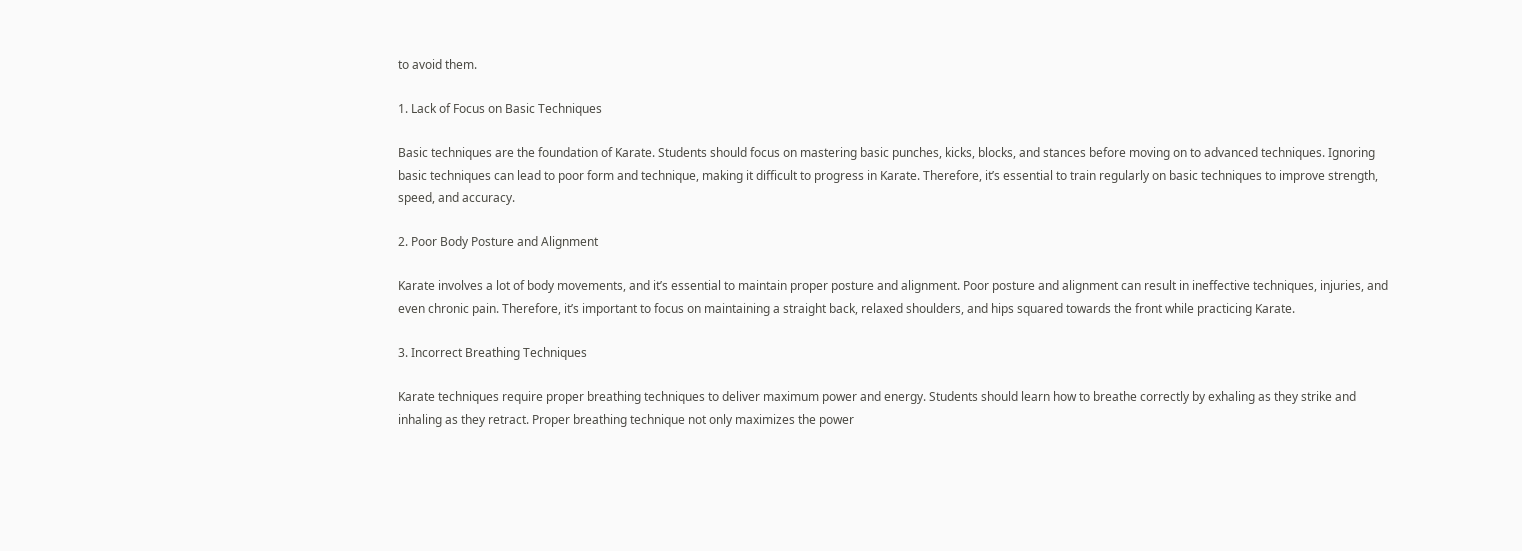to avoid them.

1. Lack of Focus on Basic Techniques

Basic techniques are the foundation of Karate. Students should focus on mastering basic punches, kicks, blocks, and stances before moving on to advanced techniques. Ignoring basic techniques can lead to poor form and technique, making it difficult to progress in Karate. Therefore, it’s essential to train regularly on basic techniques to improve strength, speed, and accuracy.

2. Poor Body Posture and Alignment

Karate involves a lot of body movements, and it’s essential to maintain proper posture and alignment. Poor posture and alignment can result in ineffective techniques, injuries, and even chronic pain. Therefore, it’s important to focus on maintaining a straight back, relaxed shoulders, and hips squared towards the front while practicing Karate.

3. Incorrect Breathing Techniques

Karate techniques require proper breathing techniques to deliver maximum power and energy. Students should learn how to breathe correctly by exhaling as they strike and inhaling as they retract. Proper breathing technique not only maximizes the power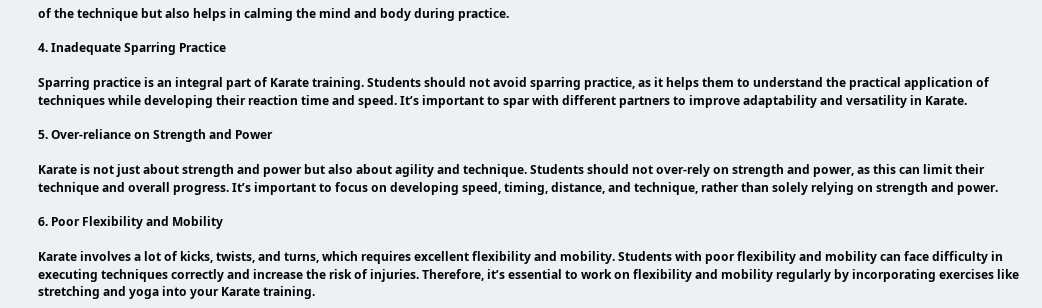of the technique but also helps in calming the mind and body during practice.

4. Inadequate Sparring Practice

Sparring practice is an integral part of Karate training. Students should not avoid sparring practice, as it helps them to understand the practical application of techniques while developing their reaction time and speed. It’s important to spar with different partners to improve adaptability and versatility in Karate.

5. Over-reliance on Strength and Power

Karate is not just about strength and power but also about agility and technique. Students should not over-rely on strength and power, as this can limit their technique and overall progress. It’s important to focus on developing speed, timing, distance, and technique, rather than solely relying on strength and power.

6. Poor Flexibility and Mobility

Karate involves a lot of kicks, twists, and turns, which requires excellent flexibility and mobility. Students with poor flexibility and mobility can face difficulty in executing techniques correctly and increase the risk of injuries. Therefore, it’s essential to work on flexibility and mobility regularly by incorporating exercises like stretching and yoga into your Karate training.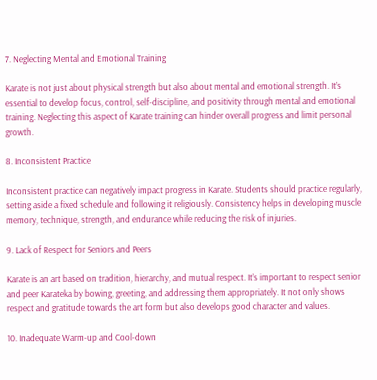7. Neglecting Mental and Emotional Training

Karate is not just about physical strength but also about mental and emotional strength. It’s essential to develop focus, control, self-discipline, and positivity through mental and emotional training. Neglecting this aspect of Karate training can hinder overall progress and limit personal growth.

8. Inconsistent Practice

Inconsistent practice can negatively impact progress in Karate. Students should practice regularly, setting aside a fixed schedule and following it religiously. Consistency helps in developing muscle memory, technique, strength, and endurance while reducing the risk of injuries.

9. Lack of Respect for Seniors and Peers

Karate is an art based on tradition, hierarchy, and mutual respect. It’s important to respect senior and peer Karateka by bowing, greeting, and addressing them appropriately. It not only shows respect and gratitude towards the art form but also develops good character and values.

10. Inadequate Warm-up and Cool-down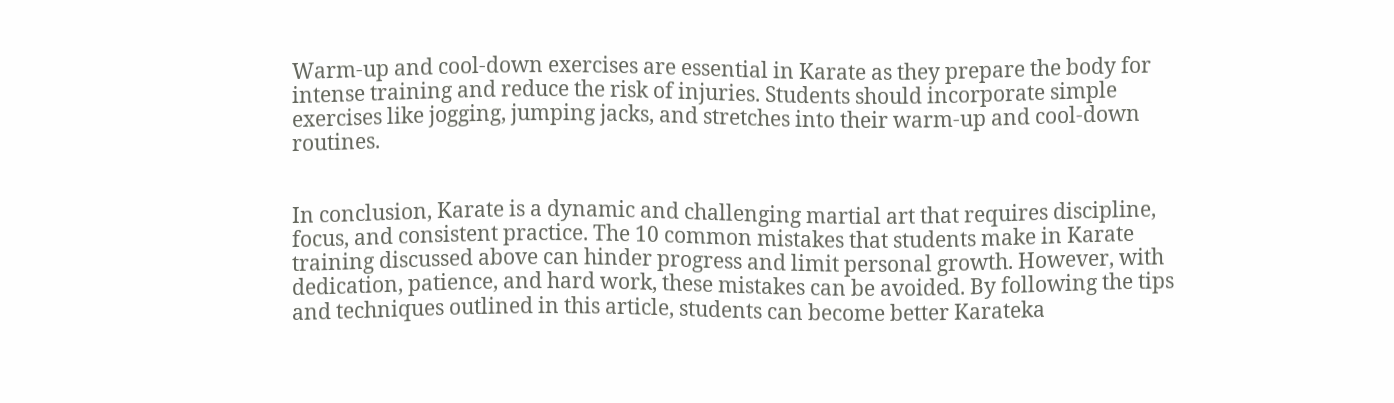Warm-up and cool-down exercises are essential in Karate as they prepare the body for intense training and reduce the risk of injuries. Students should incorporate simple exercises like jogging, jumping jacks, and stretches into their warm-up and cool-down routines.


In conclusion, Karate is a dynamic and challenging martial art that requires discipline, focus, and consistent practice. The 10 common mistakes that students make in Karate training discussed above can hinder progress and limit personal growth. However, with dedication, patience, and hard work, these mistakes can be avoided. By following the tips and techniques outlined in this article, students can become better Karateka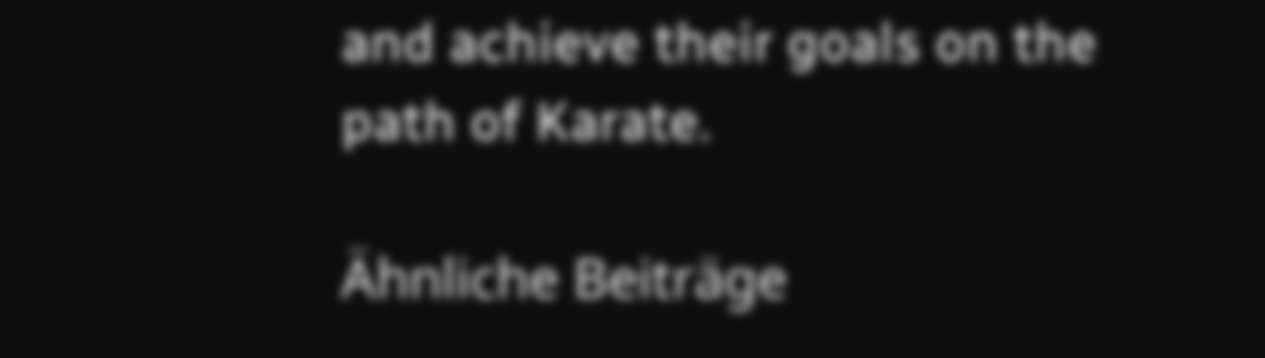and achieve their goals on the path of Karate.

Ähnliche Beiträge